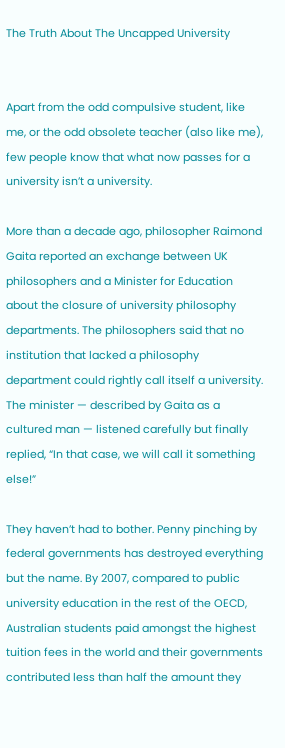The Truth About The Uncapped University


Apart from the odd compulsive student, like me, or the odd obsolete teacher (also like me), few people know that what now passes for a university isn’t a university.

More than a decade ago, philosopher Raimond Gaita reported an exchange between UK philosophers and a Minister for Education about the closure of university philosophy departments. The philosophers said that no institution that lacked a philosophy department could rightly call itself a university. The minister — described by Gaita as a cultured man — listened carefully but finally replied, “In that case, we will call it something else!”

They haven’t had to bother. Penny pinching by federal governments has destroyed everything but the name. By 2007, compared to public university education in the rest of the OECD, Australian students paid amongst the highest tuition fees in the world and their governments contributed less than half the amount they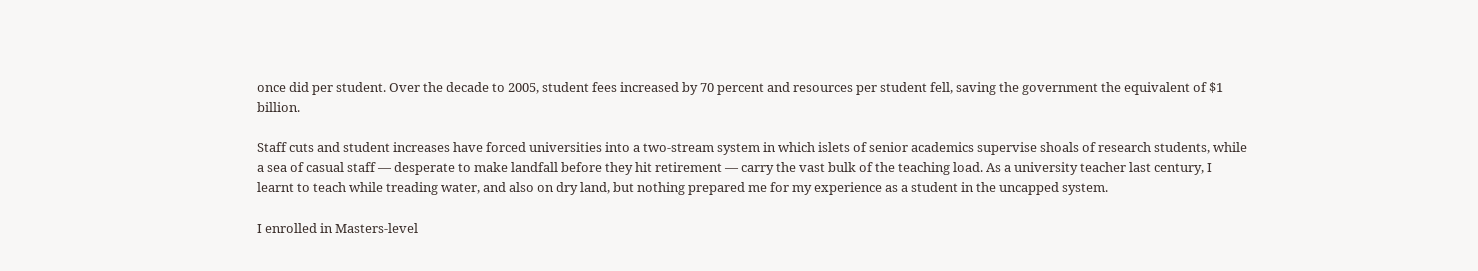once did per student. Over the decade to 2005, student fees increased by 70 percent and resources per student fell, saving the government the equivalent of $1 billion.

Staff cuts and student increases have forced universities into a two-stream system in which islets of senior academics supervise shoals of research students, while a sea of casual staff — desperate to make landfall before they hit retirement — carry the vast bulk of the teaching load. As a university teacher last century, I learnt to teach while treading water, and also on dry land, but nothing prepared me for my experience as a student in the uncapped system.

I enrolled in Masters-level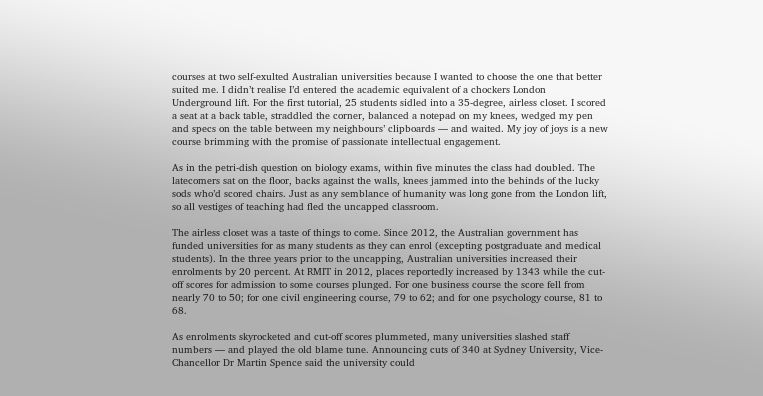courses at two self-exulted Australian universities because I wanted to choose the one that better suited me. I didn’t realise I’d entered the academic equivalent of a chockers London Underground lift. For the first tutorial, 25 students sidled into a 35-degree, airless closet. I scored a seat at a back table, straddled the corner, balanced a notepad on my knees, wedged my pen and specs on the table between my neighbours’ clipboards — and waited. My joy of joys is a new course brimming with the promise of passionate intellectual engagement.

As in the petri-dish question on biology exams, within five minutes the class had doubled. The latecomers sat on the floor, backs against the walls, knees jammed into the behinds of the lucky sods who’d scored chairs. Just as any semblance of humanity was long gone from the London lift, so all vestiges of teaching had fled the uncapped classroom.

The airless closet was a taste of things to come. Since 2012, the Australian government has funded universities for as many students as they can enrol (excepting postgraduate and medical students). In the three years prior to the uncapping, Australian universities increased their enrolments by 20 percent. At RMIT in 2012, places reportedly increased by 1343 while the cut-off scores for admission to some courses plunged. For one business course the score fell from nearly 70 to 50; for one civil engineering course, 79 to 62; and for one psychology course, 81 to 68.

As enrolments skyrocketed and cut-off scores plummeted, many universities slashed staff numbers — and played the old blame tune. Announcing cuts of 340 at Sydney University, Vice-Chancellor Dr Martin Spence said the university could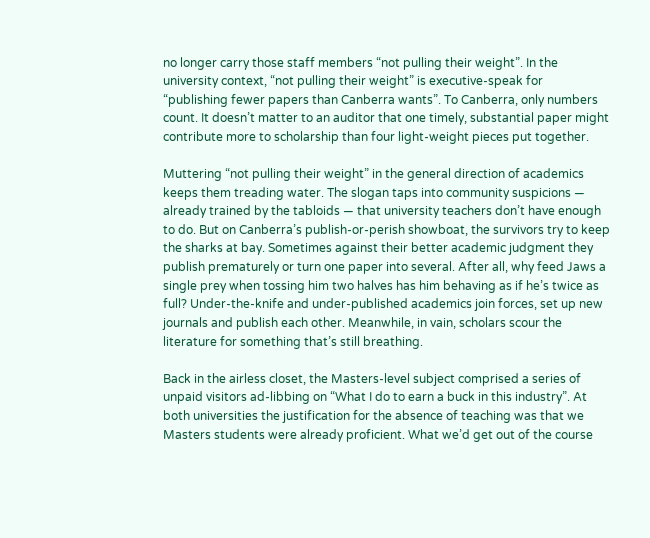no longer carry those staff members “not pulling their weight”. In the university context, “not pulling their weight” is executive-speak for “publishing fewer papers than Canberra wants”. To Canberra, only numbers count. It doesn’t matter to an auditor that one timely, substantial paper might contribute more to scholarship than four light-weight pieces put together.

Muttering “not pulling their weight” in the general direction of academics keeps them treading water. The slogan taps into community suspicions — already trained by the tabloids — that university teachers don’t have enough to do. But on Canberra’s publish-or-perish showboat, the survivors try to keep the sharks at bay. Sometimes against their better academic judgment they publish prematurely or turn one paper into several. After all, why feed Jaws a single prey when tossing him two halves has him behaving as if he’s twice as full? Under-the-knife and under-published academics join forces, set up new journals and publish each other. Meanwhile, in vain, scholars scour the literature for something that’s still breathing.

Back in the airless closet, the Masters-level subject comprised a series of unpaid visitors ad-libbing on “What I do to earn a buck in this industry”. At both universities the justification for the absence of teaching was that we Masters students were already proficient. What we’d get out of the course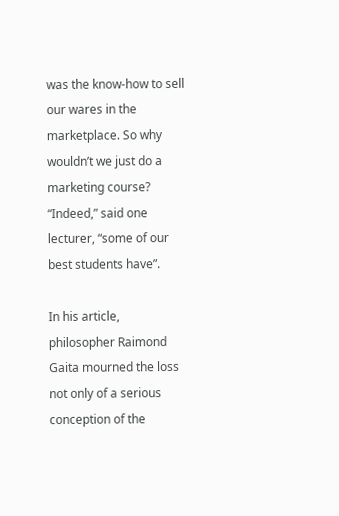was the know-how to sell our wares in the marketplace. So why wouldn’t we just do a marketing course? “Indeed,” said one lecturer, “some of our best students have”.

In his article, philosopher Raimond Gaita mourned the loss not only of a serious conception of the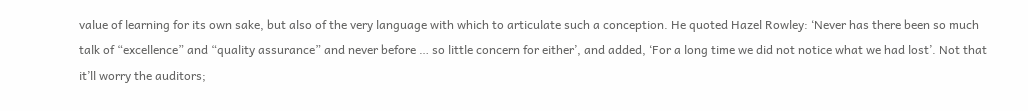value of learning for its own sake, but also of the very language with which to articulate such a conception. He quoted Hazel Rowley: ‘Never has there been so much talk of “excellence” and “quality assurance” and never before … so little concern for either’, and added, ‘For a long time we did not notice what we had lost’. Not that it’ll worry the auditors;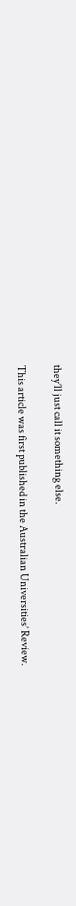they’ll just call it something else.

This article was first published in the Australian Universities’ Review.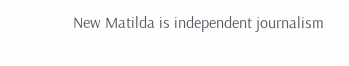New Matilda is independent journalism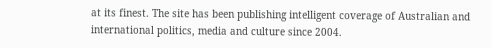at its finest. The site has been publishing intelligent coverage of Australian and international politics, media and culture since 2004.